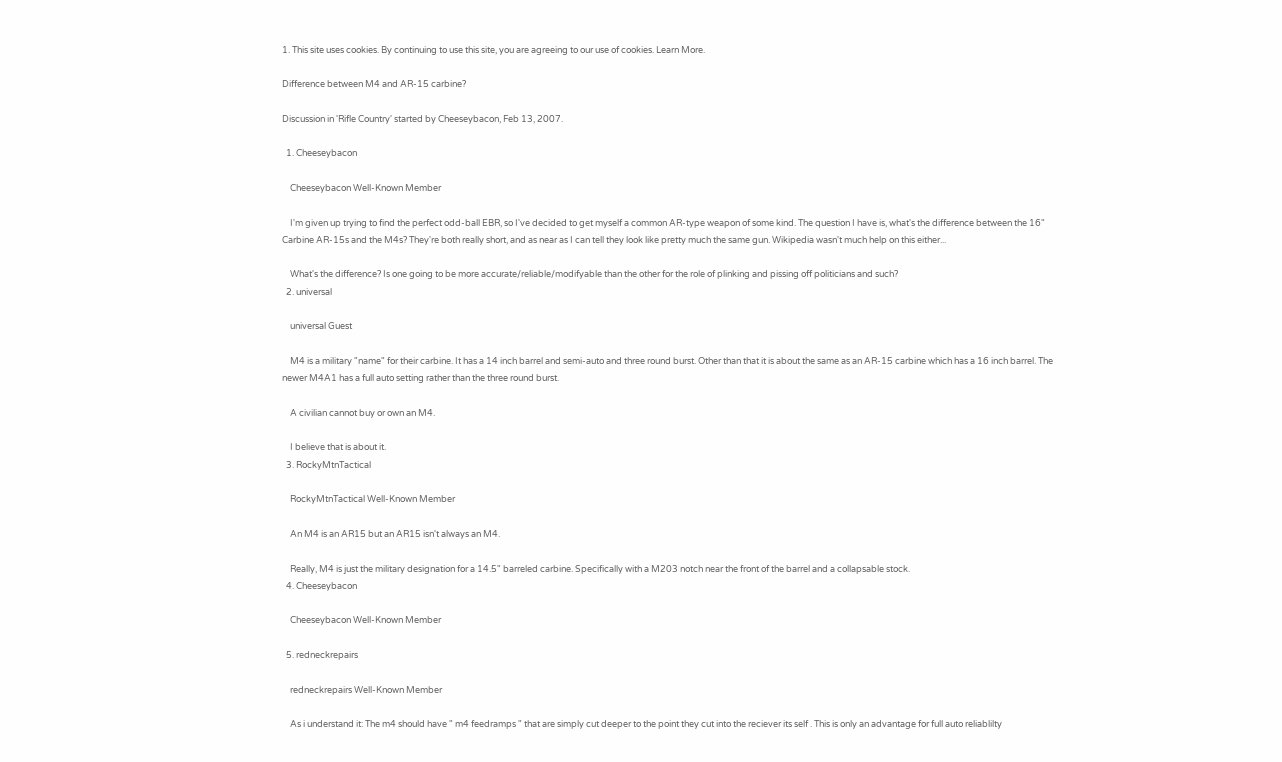1. This site uses cookies. By continuing to use this site, you are agreeing to our use of cookies. Learn More.

Difference between M4 and AR-15 carbine?

Discussion in 'Rifle Country' started by Cheeseybacon, Feb 13, 2007.

  1. Cheeseybacon

    Cheeseybacon Well-Known Member

    I'm given up trying to find the perfect odd-ball EBR, so I've decided to get myself a common AR-type weapon of some kind. The question I have is, what's the difference between the 16" Carbine AR-15s and the M4s? They're both really short, and as near as I can tell they look like pretty much the same gun. Wikipedia wasn't much help on this either...

    What's the difference? Is one going to be more accurate/reliable/modifyable than the other for the role of plinking and pissing off politicians and such?
  2. universal

    universal Guest

    M4 is a military "name" for their carbine. It has a 14 inch barrel and semi-auto and three round burst. Other than that it is about the same as an AR-15 carbine which has a 16 inch barrel. The newer M4A1 has a full auto setting rather than the three round burst.

    A civilian cannot buy or own an M4.

    I believe that is about it.
  3. RockyMtnTactical

    RockyMtnTactical Well-Known Member

    An M4 is an AR15 but an AR15 isn't always an M4.

    Really, M4 is just the military designation for a 14.5" barreled carbine. Specifically with a M203 notch near the front of the barrel and a collapsable stock.
  4. Cheeseybacon

    Cheeseybacon Well-Known Member

  5. redneckrepairs

    redneckrepairs Well-Known Member

    As i understand it: The m4 should have " m4 feedramps " that are simply cut deeper to the point they cut into the reciever its self . This is only an advantage for full auto reliablilty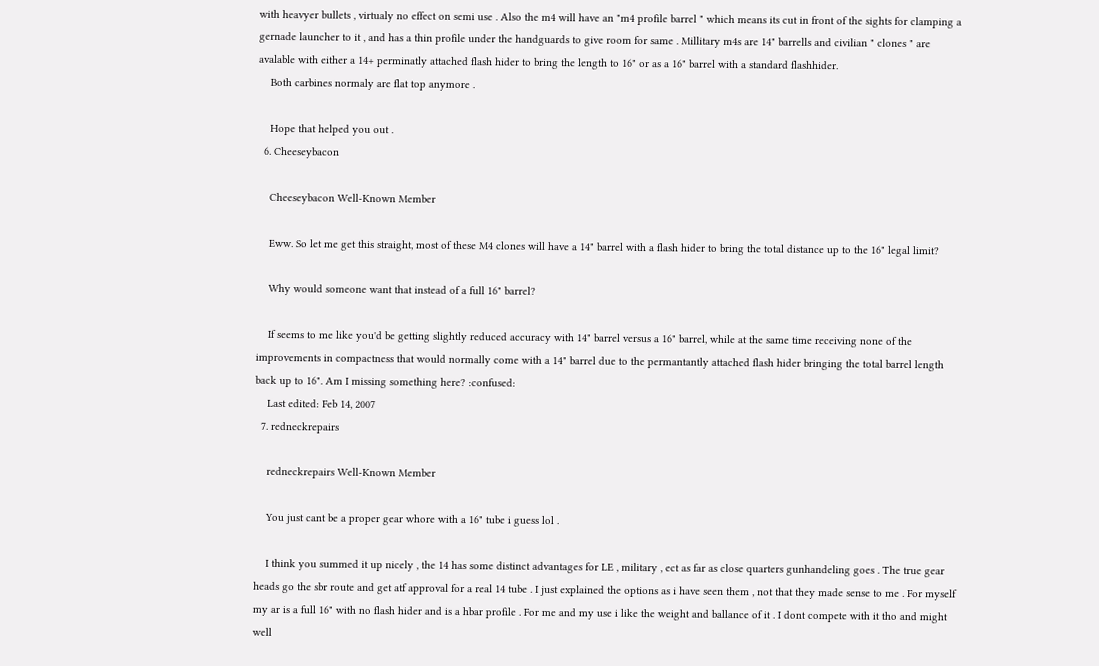with heavyer bullets , virtualy no effect on semi use . Also the m4 will have an "m4 profile barrel " which means its cut in front of the sights for clamping a gernade launcher to it , and has a thin profile under the handguards to give room for same . Millitary m4s are 14" barrells and civilian " clones " are avalable with either a 14+ perminatly attached flash hider to bring the length to 16" or as a 16" barrel with a standard flashhider.
    Both carbines normaly are flat top anymore .

    Hope that helped you out .
  6. Cheeseybacon

    Cheeseybacon Well-Known Member

    Eww. So let me get this straight, most of these M4 clones will have a 14" barrel with a flash hider to bring the total distance up to the 16" legal limit?

    Why would someone want that instead of a full 16" barrel?

    If seems to me like you'd be getting slightly reduced accuracy with 14" barrel versus a 16" barrel, while at the same time receiving none of the improvements in compactness that would normally come with a 14" barrel due to the permantantly attached flash hider bringing the total barrel length back up to 16". Am I missing something here? :confused:
    Last edited: Feb 14, 2007
  7. redneckrepairs

    redneckrepairs Well-Known Member

    You just cant be a proper gear whore with a 16" tube i guess lol .

    I think you summed it up nicely , the 14 has some distinct advantages for LE , military , ect as far as close quarters gunhandeling goes . The true gear heads go the sbr route and get atf approval for a real 14 tube . I just explained the options as i have seen them , not that they made sense to me . For myself my ar is a full 16" with no flash hider and is a hbar profile . For me and my use i like the weight and ballance of it . I dont compete with it tho and might well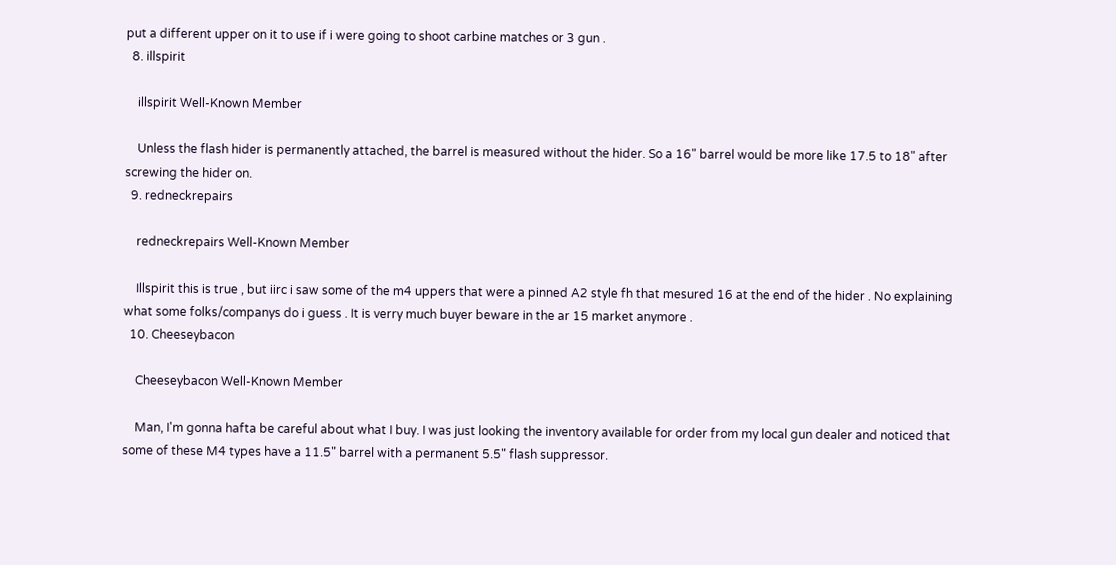put a different upper on it to use if i were going to shoot carbine matches or 3 gun .
  8. illspirit

    illspirit Well-Known Member

    Unless the flash hider is permanently attached, the barrel is measured without the hider. So a 16" barrel would be more like 17.5 to 18" after screwing the hider on.
  9. redneckrepairs

    redneckrepairs Well-Known Member

    Illspirit this is true , but iirc i saw some of the m4 uppers that were a pinned A2 style fh that mesured 16 at the end of the hider . No explaining what some folks/companys do i guess . It is verry much buyer beware in the ar 15 market anymore .
  10. Cheeseybacon

    Cheeseybacon Well-Known Member

    Man, I'm gonna hafta be careful about what I buy. I was just looking the inventory available for order from my local gun dealer and noticed that some of these M4 types have a 11.5" barrel with a permanent 5.5" flash suppressor.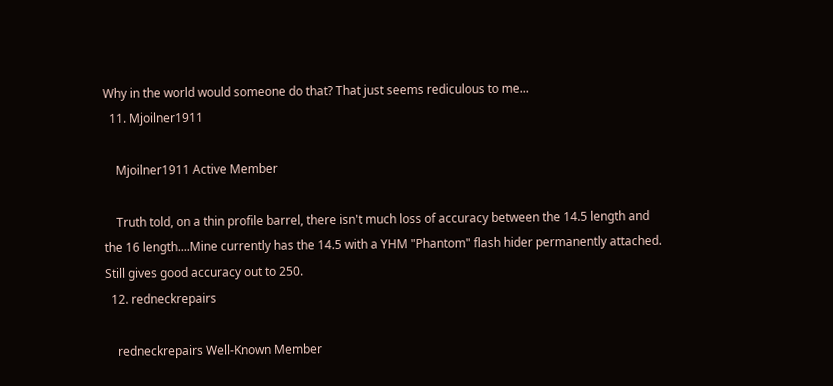Why in the world would someone do that? That just seems rediculous to me...
  11. Mjoilner1911

    Mjoilner1911 Active Member

    Truth told, on a thin profile barrel, there isn't much loss of accuracy between the 14.5 length and the 16 length....Mine currently has the 14.5 with a YHM "Phantom" flash hider permanently attached. Still gives good accuracy out to 250.
  12. redneckrepairs

    redneckrepairs Well-Known Member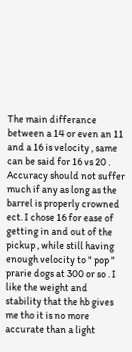The main differance between a 14 or even an 11 and a 16 is velocity , same can be said for 16 vs 20 . Accuracy should not suffer much if any as long as the barrel is properly crowned ect. I chose 16 for ease of getting in and out of the pickup , while still having enough velocity to " pop " prarie dogs at 300 or so . I like the weight and stability that the hb gives me tho it is no more accurate than a light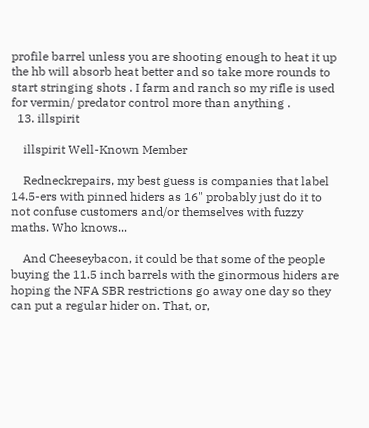profile barrel unless you are shooting enough to heat it up the hb will absorb heat better and so take more rounds to start stringing shots . I farm and ranch so my rifle is used for vermin/ predator control more than anything .
  13. illspirit

    illspirit Well-Known Member

    Redneckrepairs, my best guess is companies that label 14.5-ers with pinned hiders as 16" probably just do it to not confuse customers and/or themselves with fuzzy maths. Who knows...

    And Cheeseybacon, it could be that some of the people buying the 11.5 inch barrels with the ginormous hiders are hoping the NFA SBR restrictions go away one day so they can put a regular hider on. That, or,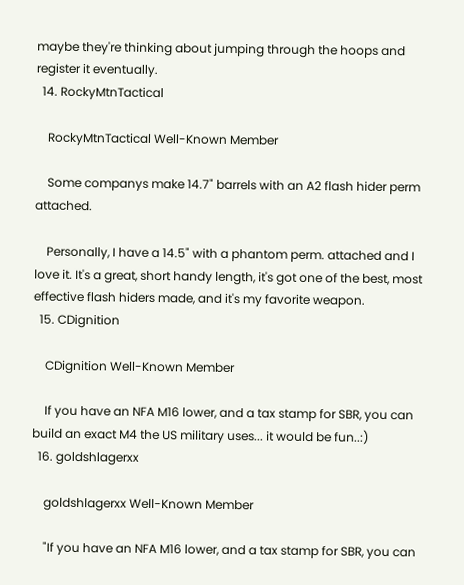maybe they're thinking about jumping through the hoops and register it eventually.
  14. RockyMtnTactical

    RockyMtnTactical Well-Known Member

    Some companys make 14.7" barrels with an A2 flash hider perm attached.

    Personally, I have a 14.5" with a phantom perm. attached and I love it. It's a great, short handy length, it's got one of the best, most effective flash hiders made, and it's my favorite weapon.
  15. CDignition

    CDignition Well-Known Member

    If you have an NFA M16 lower, and a tax stamp for SBR, you can build an exact M4 the US military uses... it would be fun..:)
  16. goldshlagerxx

    goldshlagerxx Well-Known Member

    "If you have an NFA M16 lower, and a tax stamp for SBR, you can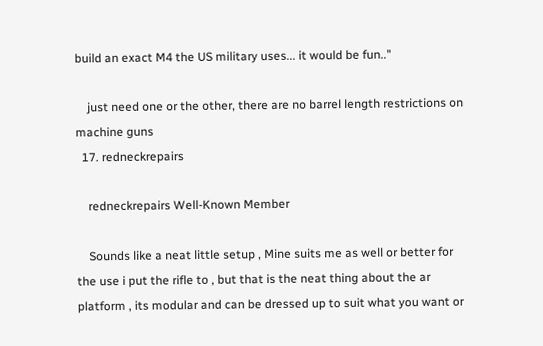build an exact M4 the US military uses... it would be fun.."

    just need one or the other, there are no barrel length restrictions on machine guns
  17. redneckrepairs

    redneckrepairs Well-Known Member

    Sounds like a neat little setup , Mine suits me as well or better for the use i put the rifle to , but that is the neat thing about the ar platform , its modular and can be dressed up to suit what you want or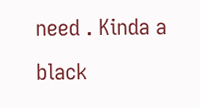need . Kinda a black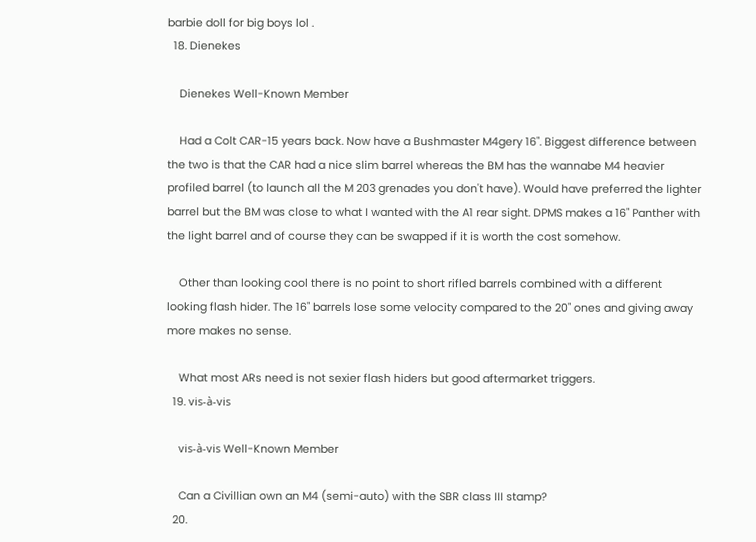barbie doll for big boys lol .
  18. Dienekes

    Dienekes Well-Known Member

    Had a Colt CAR-15 years back. Now have a Bushmaster M4gery 16". Biggest difference between the two is that the CAR had a nice slim barrel whereas the BM has the wannabe M4 heavier profiled barrel (to launch all the M 203 grenades you don't have). Would have preferred the lighter barrel but the BM was close to what I wanted with the A1 rear sight. DPMS makes a 16" Panther with the light barrel and of course they can be swapped if it is worth the cost somehow.

    Other than looking cool there is no point to short rifled barrels combined with a different looking flash hider. The 16" barrels lose some velocity compared to the 20" ones and giving away more makes no sense.

    What most ARs need is not sexier flash hiders but good aftermarket triggers.
  19. vis-à-vis

    vis-à-vis Well-Known Member

    Can a Civillian own an M4 (semi-auto) with the SBR class III stamp?
  20.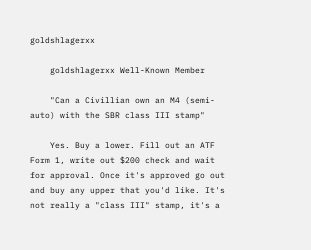goldshlagerxx

    goldshlagerxx Well-Known Member

    "Can a Civillian own an M4 (semi-auto) with the SBR class III stamp"

    Yes. Buy a lower. Fill out an ATF Form 1, write out $200 check and wait for approval. Once it's approved go out and buy any upper that you'd like. It's not really a "class III" stamp, it's a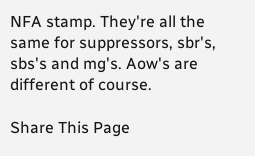NFA stamp. They're all the same for suppressors, sbr's, sbs's and mg's. Aow's are different of course.

Share This Page